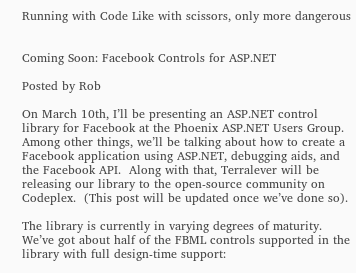Running with Code Like with scissors, only more dangerous


Coming Soon: Facebook Controls for ASP.NET

Posted by Rob

On March 10th, I’ll be presenting an ASP.NET control library for Facebook at the Phoenix ASP.NET Users Group.  Among other things, we’ll be talking about how to create a Facebook application using ASP.NET, debugging aids, and the Facebook API.  Along with that, Terralever will be releasing our library to the open-source community on Codeplex.  (This post will be updated once we’ve done so).

The library is currently in varying degrees of maturity.  We’ve got about half of the FBML controls supported in the library with full design-time support: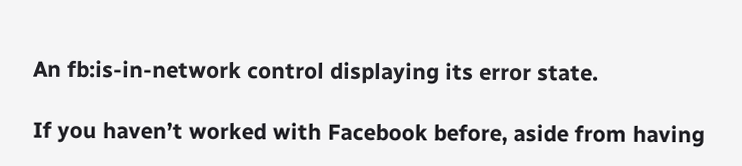An fb:is-in-network control displaying its error state.

If you haven’t worked with Facebook before, aside from having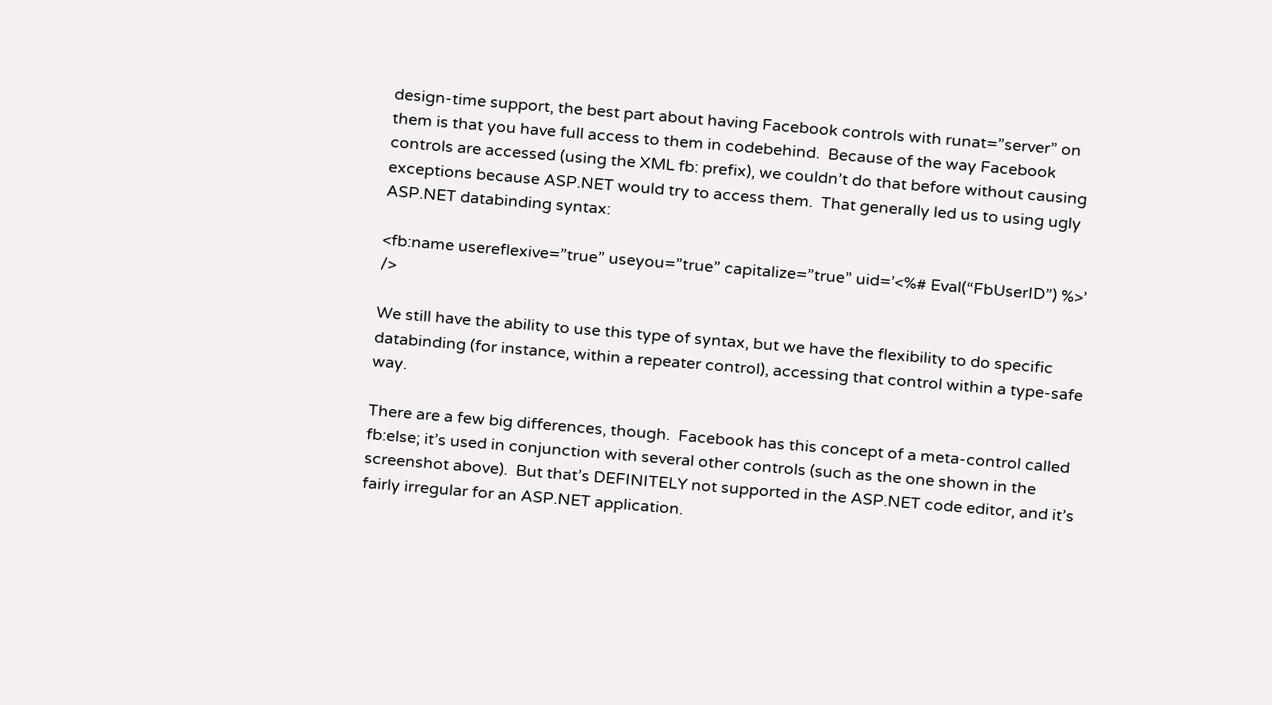design-time support, the best part about having Facebook controls with runat=”server” on them is that you have full access to them in codebehind.  Because of the way Facebook controls are accessed (using the XML fb: prefix), we couldn’t do that before without causing exceptions because ASP.NET would try to access them.  That generally led us to using ugly ASP.NET databinding syntax:

<fb:name usereflexive=”true” useyou=”true” capitalize=”true” uid=’<%# Eval(“FbUserID”) %>’ />

We still have the ability to use this type of syntax, but we have the flexibility to do specific databinding (for instance, within a repeater control), accessing that control within a type-safe way.

There are a few big differences, though.  Facebook has this concept of a meta-control called fb:else; it’s used in conjunction with several other controls (such as the one shown in the screenshot above).  But that’s DEFINITELY not supported in the ASP.NET code editor, and it’s fairly irregular for an ASP.NET application.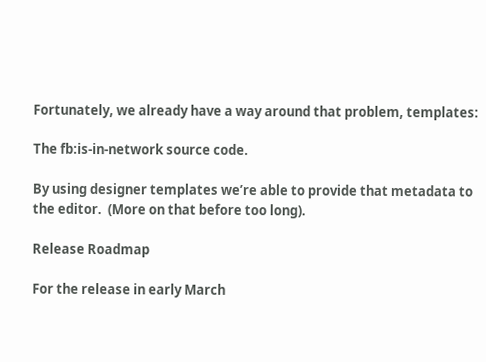Fortunately, we already have a way around that problem, templates:

The fb:is-in-network source code.

By using designer templates we’re able to provide that metadata to the editor.  (More on that before too long).

Release Roadmap

For the release in early March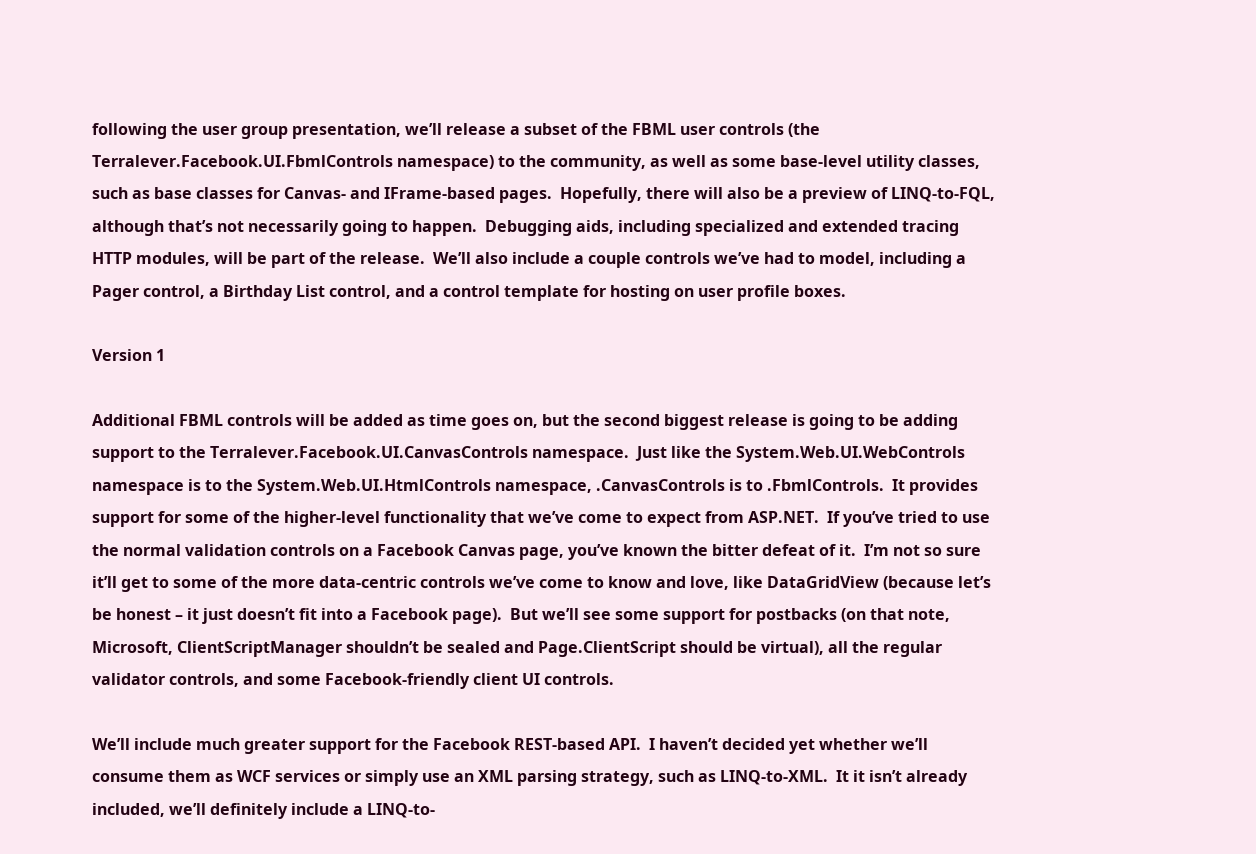following the user group presentation, we’ll release a subset of the FBML user controls (the Terralever.Facebook.UI.FbmlControls namespace) to the community, as well as some base-level utility classes, such as base classes for Canvas- and IFrame-based pages.  Hopefully, there will also be a preview of LINQ-to-FQL, although that’s not necessarily going to happen.  Debugging aids, including specialized and extended tracing HTTP modules, will be part of the release.  We’ll also include a couple controls we’ve had to model, including a Pager control, a Birthday List control, and a control template for hosting on user profile boxes.

Version 1

Additional FBML controls will be added as time goes on, but the second biggest release is going to be adding support to the Terralever.Facebook.UI.CanvasControls namespace.  Just like the System.Web.UI.WebControls namespace is to the System.Web.UI.HtmlControls namespace, .CanvasControls is to .FbmlControls.  It provides support for some of the higher-level functionality that we’ve come to expect from ASP.NET.  If you’ve tried to use the normal validation controls on a Facebook Canvas page, you’ve known the bitter defeat of it.  I’m not so sure it’ll get to some of the more data-centric controls we’ve come to know and love, like DataGridView (because let’s be honest – it just doesn’t fit into a Facebook page).  But we’ll see some support for postbacks (on that note, Microsoft, ClientScriptManager shouldn’t be sealed and Page.ClientScript should be virtual), all the regular validator controls, and some Facebook-friendly client UI controls.

We’ll include much greater support for the Facebook REST-based API.  I haven’t decided yet whether we’ll consume them as WCF services or simply use an XML parsing strategy, such as LINQ-to-XML.  It it isn’t already included, we’ll definitely include a LINQ-to-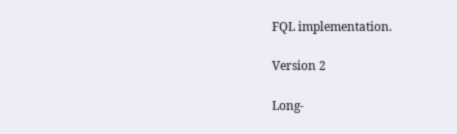FQL implementation.

Version 2

Long-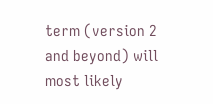term (version 2 and beyond) will most likely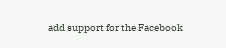add support for the Facebook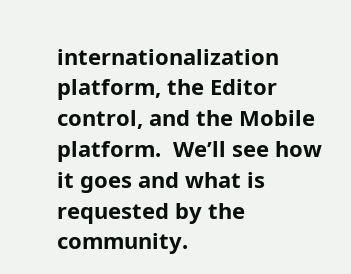internationalization platform, the Editor control, and the Mobile platform.  We’ll see how it goes and what is requested by the community.